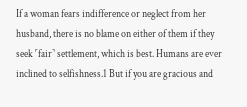If a woman fears indifference or neglect from her husband, there is no blame on either of them if they seek ˹fair˺ settlement, which is best. Humans are ever inclined to selfishness.1 But if you are gracious and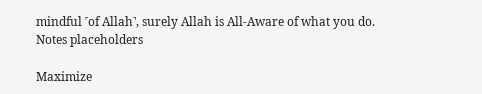mindful ˹of Allah˺, surely Allah is All-Aware of what you do.
Notes placeholders

Maximize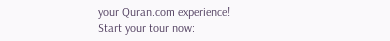your Quran.com experience!
Start your tour now: